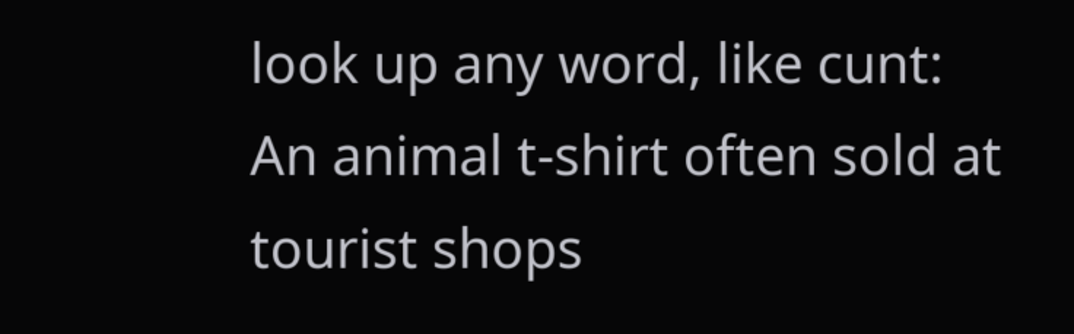look up any word, like cunt:
An animal t-shirt often sold at tourist shops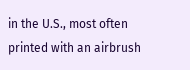in the U.S., most often printed with an airbrush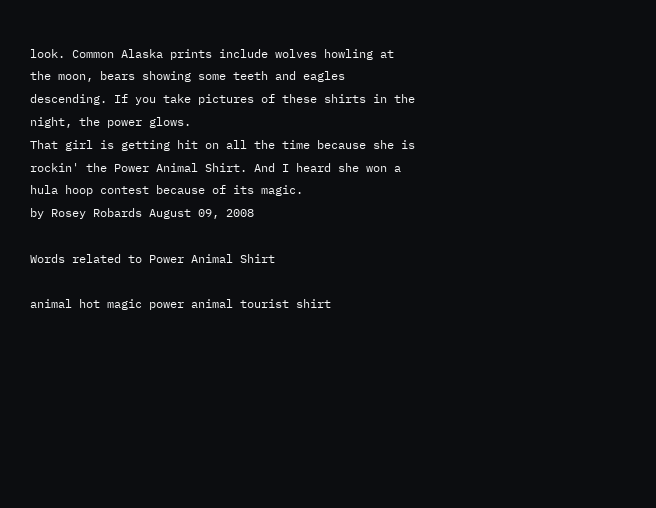look. Common Alaska prints include wolves howling at the moon, bears showing some teeth and eagles descending. If you take pictures of these shirts in the night, the power glows.
That girl is getting hit on all the time because she is rockin' the Power Animal Shirt. And I heard she won a hula hoop contest because of its magic.
by Rosey Robards August 09, 2008

Words related to Power Animal Shirt

animal hot magic power animal tourist shirt